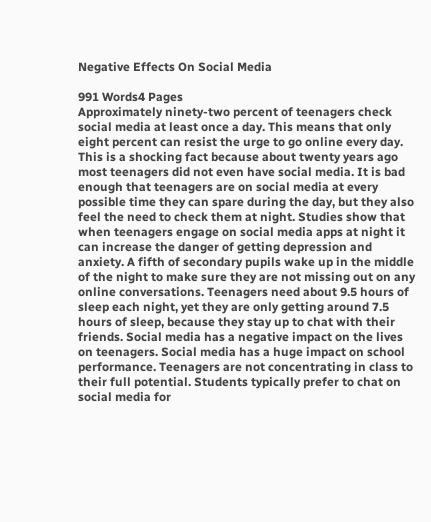Negative Effects On Social Media

991 Words4 Pages
Approximately ninety-two percent of teenagers check social media at least once a day. This means that only eight percent can resist the urge to go online every day. This is a shocking fact because about twenty years ago most teenagers did not even have social media. It is bad enough that teenagers are on social media at every possible time they can spare during the day, but they also feel the need to check them at night. Studies show that when teenagers engage on social media apps at night it can increase the danger of getting depression and anxiety. A fifth of secondary pupils wake up in the middle of the night to make sure they are not missing out on any online conversations. Teenagers need about 9.5 hours of sleep each night, yet they are only getting around 7.5 hours of sleep, because they stay up to chat with their friends. Social media has a negative impact on the lives on teenagers. Social media has a huge impact on school performance. Teenagers are not concentrating in class to their full potential. Students typically prefer to chat on social media for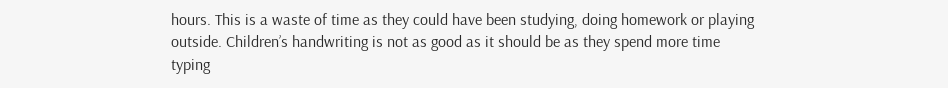hours. This is a waste of time as they could have been studying, doing homework or playing outside. Children’s handwriting is not as good as it should be as they spend more time typing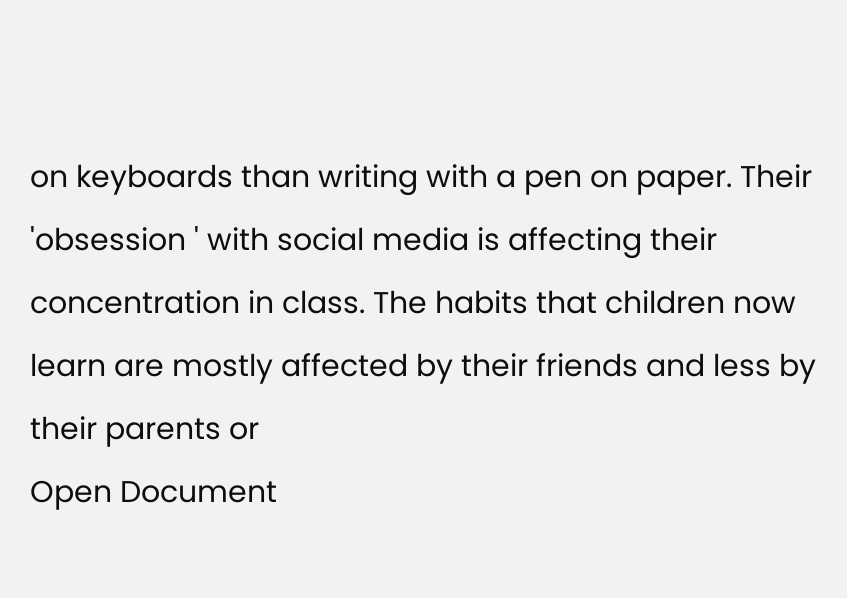on keyboards than writing with a pen on paper. Their 'obsession ' with social media is affecting their concentration in class. The habits that children now learn are mostly affected by their friends and less by their parents or
Open Document